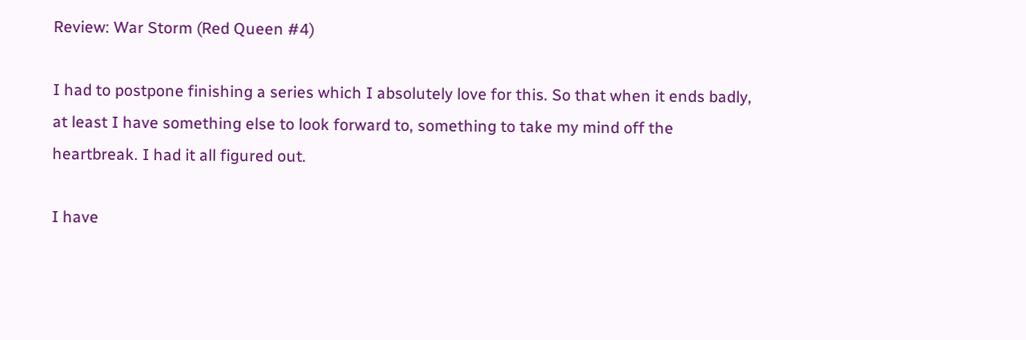Review: War Storm (Red Queen #4)

I had to postpone finishing a series which I absolutely love for this. So that when it ends badly, at least I have something else to look forward to, something to take my mind off the heartbreak. I had it all figured out.

I have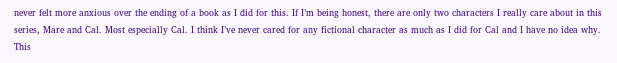never felt more anxious over the ending of a book as I did for this. If I’m being honest, there are only two characters I really care about in this series, Mare and Cal. Most especially Cal. I think I’ve never cared for any fictional character as much as I did for Cal and I have no idea why. This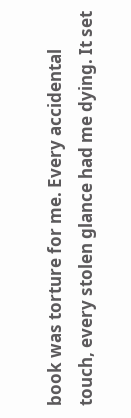book was torture for me. Every accidental touch, every stolen glance had me dying. It set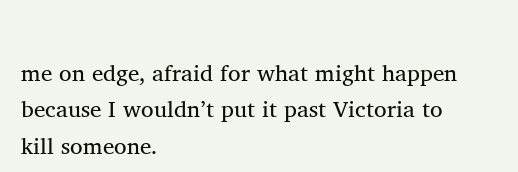me on edge, afraid for what might happen because I wouldn’t put it past Victoria to kill someone.